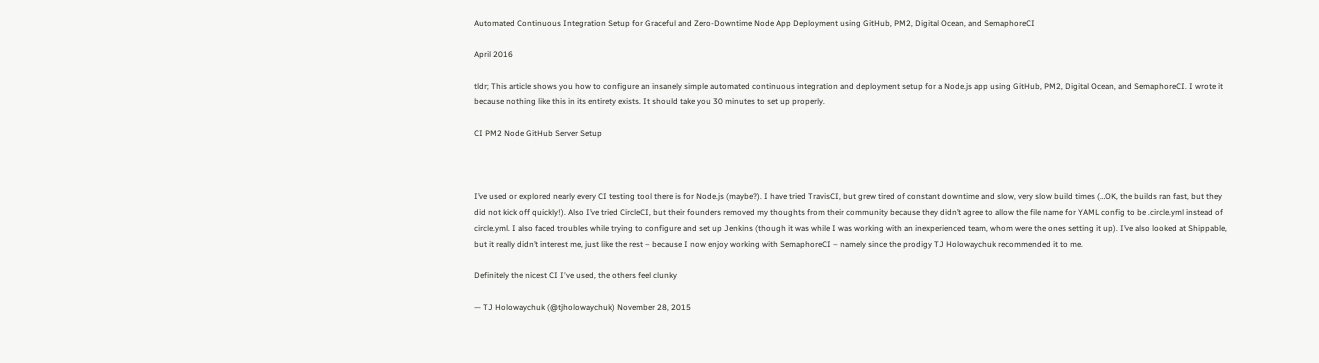Automated Continuous Integration Setup for Graceful and Zero-Downtime Node App Deployment using GitHub, PM2, Digital Ocean, and SemaphoreCI

April 2016

tldr; This article shows you how to configure an insanely simple automated continuous integration and deployment setup for a Node.js app using GitHub, PM2, Digital Ocean, and SemaphoreCI. I wrote it because nothing like this in its entirety exists. It should take you 30 minutes to set up properly.

CI PM2 Node GitHub Server Setup



I’ve used or explored nearly every CI testing tool there is for Node.js (maybe?). I have tried TravisCI, but grew tired of constant downtime and slow, very slow build times (…OK, the builds ran fast, but they did not kick off quickly!). Also I’ve tried CircleCI, but their founders removed my thoughts from their community because they didn’t agree to allow the file name for YAML config to be .circle.yml instead of circle.yml. I also faced troubles while trying to configure and set up Jenkins (though it was while I was working with an inexperienced team, whom were the ones setting it up). I’ve also looked at Shippable, but it really didn’t interest me, just like the rest – because I now enjoy working with SemaphoreCI – namely since the prodigy TJ Holowaychuk recommended it to me.

Definitely the nicest CI I've used, the others feel clunky

— TJ Holowaychuk (@tjholowaychuk) November 28, 2015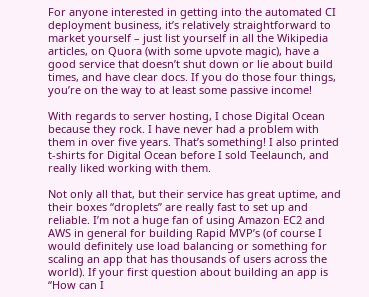For anyone interested in getting into the automated CI deployment business, it’s relatively straightforward to market yourself – just list yourself in all the Wikipedia articles, on Quora (with some upvote magic), have a good service that doesn’t shut down or lie about build times, and have clear docs. If you do those four things, you’re on the way to at least some passive income!

With regards to server hosting, I chose Digital Ocean because they rock. I have never had a problem with them in over five years. That’s something! I also printed t-shirts for Digital Ocean before I sold Teelaunch, and really liked working with them.

Not only all that, but their service has great uptime, and their boxes “droplets” are really fast to set up and reliable. I’m not a huge fan of using Amazon EC2 and AWS in general for building Rapid MVP’s (of course I would definitely use load balancing or something for scaling an app that has thousands of users across the world). If your first question about building an app is “How can I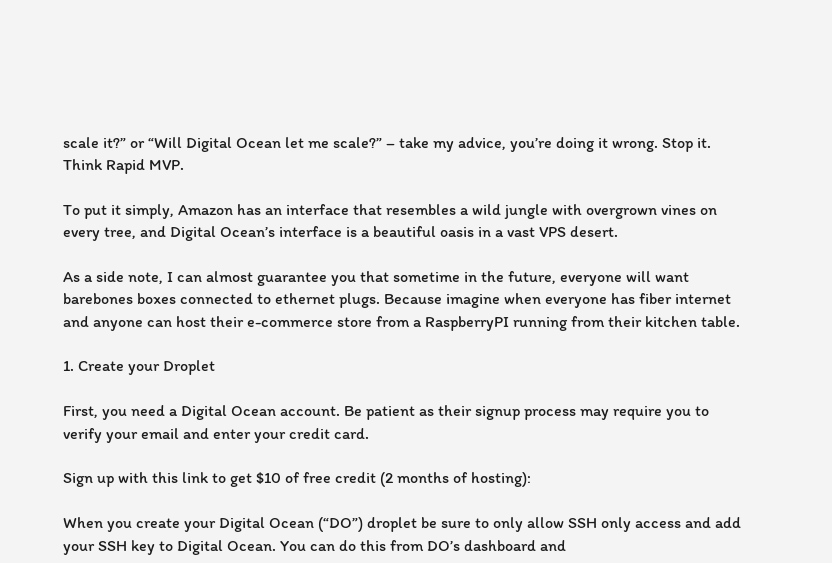scale it?” or “Will Digital Ocean let me scale?” – take my advice, you’re doing it wrong. Stop it. Think Rapid MVP.

To put it simply, Amazon has an interface that resembles a wild jungle with overgrown vines on every tree, and Digital Ocean’s interface is a beautiful oasis in a vast VPS desert.

As a side note, I can almost guarantee you that sometime in the future, everyone will want barebones boxes connected to ethernet plugs. Because imagine when everyone has fiber internet and anyone can host their e-commerce store from a RaspberryPI running from their kitchen table.

1. Create your Droplet

First, you need a Digital Ocean account. Be patient as their signup process may require you to verify your email and enter your credit card.

Sign up with this link to get $10 of free credit (2 months of hosting):

When you create your Digital Ocean (“DO”) droplet be sure to only allow SSH only access and add your SSH key to Digital Ocean. You can do this from DO’s dashboard and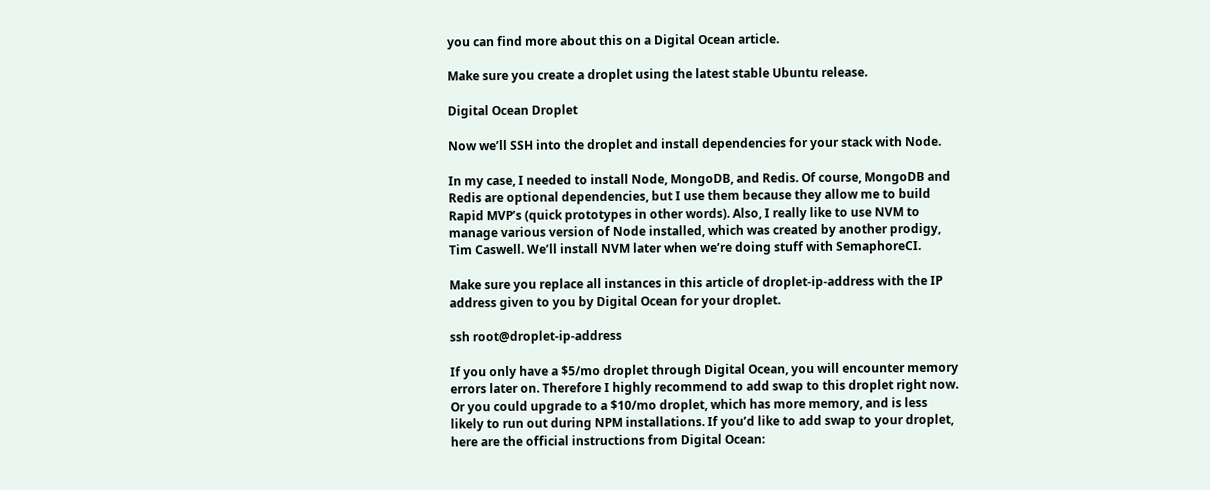you can find more about this on a Digital Ocean article.

Make sure you create a droplet using the latest stable Ubuntu release.

Digital Ocean Droplet

Now we’ll SSH into the droplet and install dependencies for your stack with Node.

In my case, I needed to install Node, MongoDB, and Redis. Of course, MongoDB and Redis are optional dependencies, but I use them because they allow me to build Rapid MVP’s (quick prototypes in other words). Also, I really like to use NVM to manage various version of Node installed, which was created by another prodigy, Tim Caswell. We’ll install NVM later when we’re doing stuff with SemaphoreCI.

Make sure you replace all instances in this article of droplet-ip-address with the IP address given to you by Digital Ocean for your droplet.

ssh root@droplet-ip-address

If you only have a $5/mo droplet through Digital Ocean, you will encounter memory errors later on. Therefore I highly recommend to add swap to this droplet right now. Or you could upgrade to a $10/mo droplet, which has more memory, and is less likely to run out during NPM installations. If you’d like to add swap to your droplet, here are the official instructions from Digital Ocean: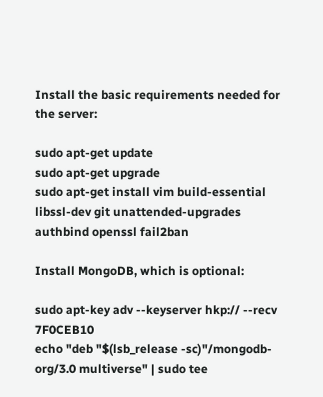Install the basic requirements needed for the server:

sudo apt-get update
sudo apt-get upgrade
sudo apt-get install vim build-essential libssl-dev git unattended-upgrades authbind openssl fail2ban

Install MongoDB, which is optional:

sudo apt-key adv --keyserver hkp:// --recv 7F0CEB10
echo "deb "$(lsb_release -sc)"/mongodb-org/3.0 multiverse" | sudo tee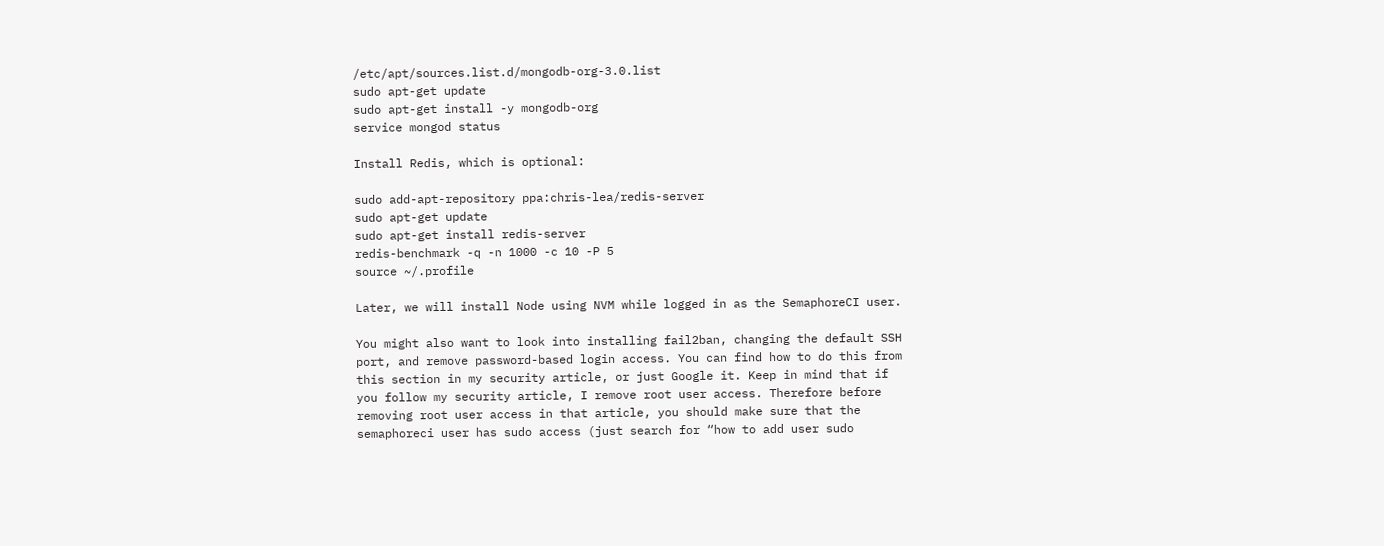/etc/apt/sources.list.d/mongodb-org-3.0.list
sudo apt-get update
sudo apt-get install -y mongodb-org
service mongod status

Install Redis, which is optional:

sudo add-apt-repository ppa:chris-lea/redis-server
sudo apt-get update
sudo apt-get install redis-server
redis-benchmark -q -n 1000 -c 10 -P 5
source ~/.profile

Later, we will install Node using NVM while logged in as the SemaphoreCI user.

You might also want to look into installing fail2ban, changing the default SSH port, and remove password-based login access. You can find how to do this from this section in my security article, or just Google it. Keep in mind that if you follow my security article, I remove root user access. Therefore before removing root user access in that article, you should make sure that the semaphoreci user has sudo access (just search for “how to add user sudo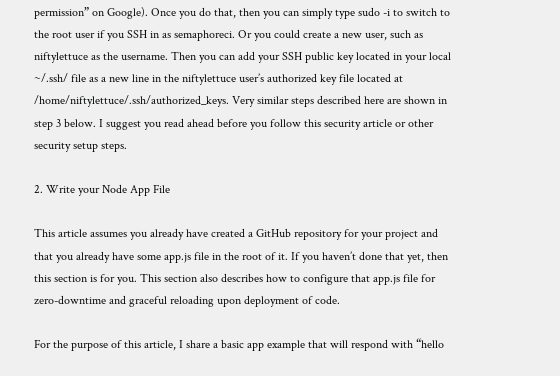permission” on Google). Once you do that, then you can simply type sudo -i to switch to the root user if you SSH in as semaphoreci. Or you could create a new user, such as niftylettuce as the username. Then you can add your SSH public key located in your local ~/.ssh/ file as a new line in the niftylettuce user’s authorized key file located at /home/niftylettuce/.ssh/authorized_keys. Very similar steps described here are shown in step 3 below. I suggest you read ahead before you follow this security article or other security setup steps.

2. Write your Node App File

This article assumes you already have created a GitHub repository for your project and that you already have some app.js file in the root of it. If you haven’t done that yet, then this section is for you. This section also describes how to configure that app.js file for zero-downtime and graceful reloading upon deployment of code.

For the purpose of this article, I share a basic app example that will respond with “hello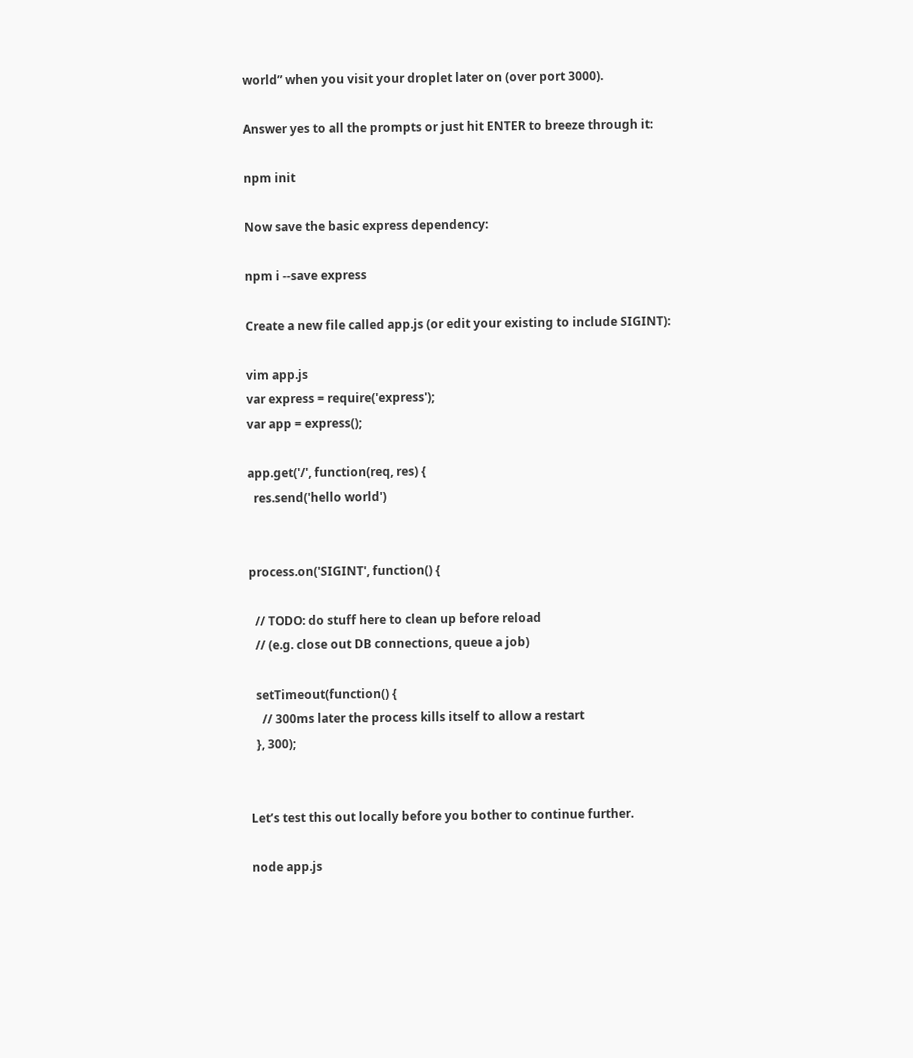world” when you visit your droplet later on (over port 3000).

Answer yes to all the prompts or just hit ENTER to breeze through it:

npm init

Now save the basic express dependency:

npm i --save express

Create a new file called app.js (or edit your existing to include SIGINT):

vim app.js
var express = require('express');
var app = express();

app.get('/', function(req, res) {
  res.send('hello world')


process.on('SIGINT', function() {

  // TODO: do stuff here to clean up before reload
  // (e.g. close out DB connections, queue a job)

  setTimeout(function() {
    // 300ms later the process kills itself to allow a restart
  }, 300);


Let’s test this out locally before you bother to continue further.

node app.js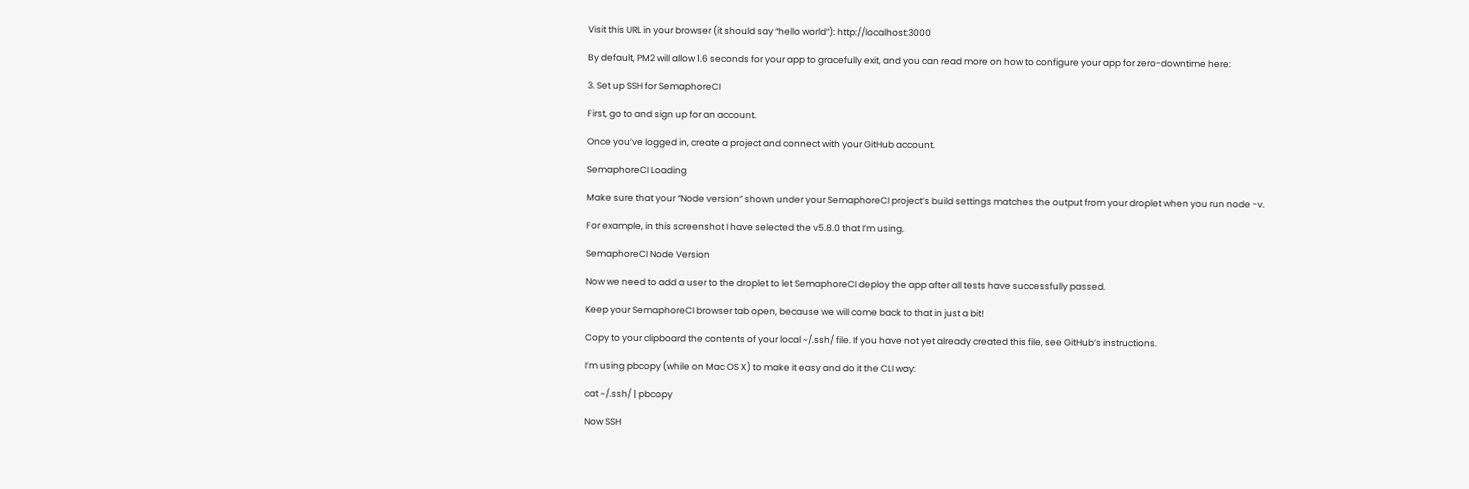Visit this URL in your browser (it should say “hello world”): http://localhost:3000

By default, PM2 will allow 1.6 seconds for your app to gracefully exit, and you can read more on how to configure your app for zero-downtime here:

3. Set up SSH for SemaphoreCI

First, go to and sign up for an account.

Once you’ve logged in, create a project and connect with your GitHub account.

SemaphoreCI Loading

Make sure that your “Node version” shown under your SemaphoreCI project’s build settings matches the output from your droplet when you run node -v.

For example, in this screenshot I have selected the v5.8.0 that I’m using.

SemaphoreCI Node Version

Now we need to add a user to the droplet to let SemaphoreCI deploy the app after all tests have successfully passed.

Keep your SemaphoreCI browser tab open, because we will come back to that in just a bit!

Copy to your clipboard the contents of your local ~/.ssh/ file. If you have not yet already created this file, see GitHub’s instructions.

I’m using pbcopy (while on Mac OS X) to make it easy and do it the CLI way:

cat ~/.ssh/ | pbcopy

Now SSH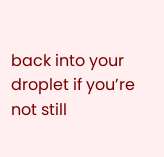back into your droplet if you’re not still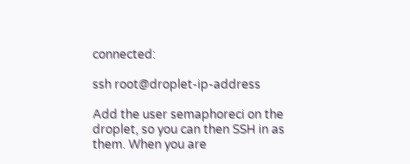connected:

ssh root@droplet-ip-address

Add the user semaphoreci on the droplet, so you can then SSH in as them. When you are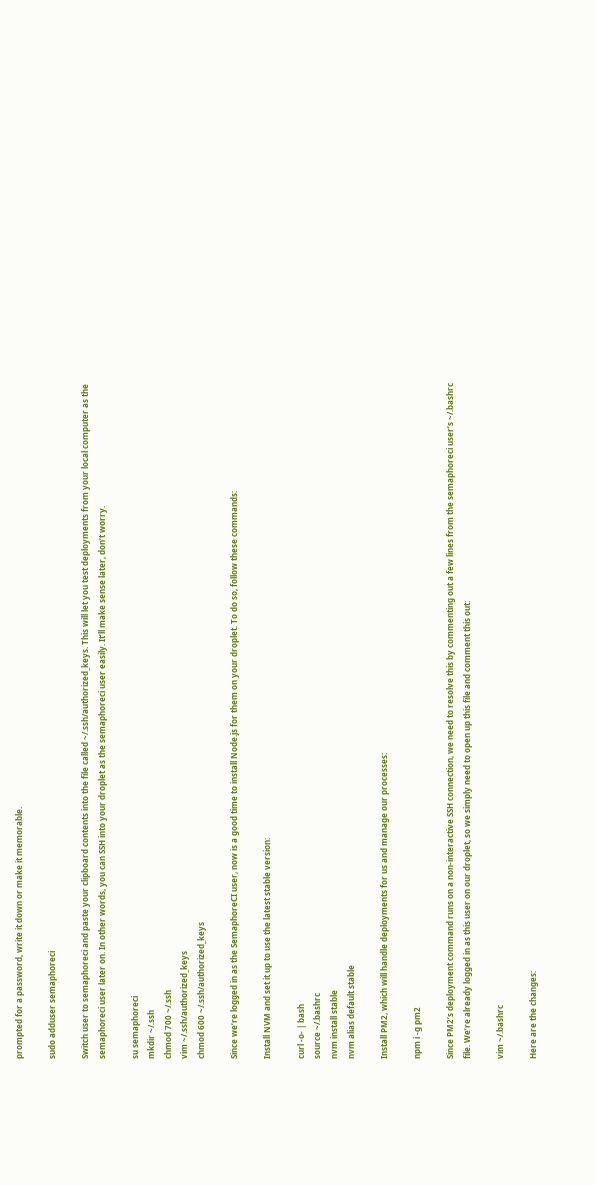prompted for a password, write it down or make it memorable.

sudo adduser semaphoreci

Switch user to semaphoreci and paste your clipboard contents into the file called ~/.ssh/authorized_keys. This will let you test deployments from your local computer as the semaphoreci user later on. In other words, you can SSH into your droplet as the semaphoreci user easily. It’ll make sense later, don’t worry.

su semaphoreci
mkdir ~/.ssh
chmod 700 ~/.ssh
vim ~/.ssh/authorized_keys
chmod 600 ~/.ssh/authorized_keys

Since we’re logged in as the SemaphoreCI user, now is a good time to install Node.js for them on your droplet. To do so, follow these commands:

Install NVM and set it up to use the latest stable version:

curl -o- | bash
source ~/.bashrc
nvm install stable
nvm alias default stable

Install PM2, which will handle deployments for us and manage our processes:

npm i -g pm2

Since PM2’s deployment command runs on a non-interactive SSH connection, we need to resolve this by commenting out a few lines from the semaphoreci user’s ~/.bashrc file. We’re already logged in as this user on our droplet, so we simply need to open up this file and comment this out:

vim ~/.bashrc

Here are the changes: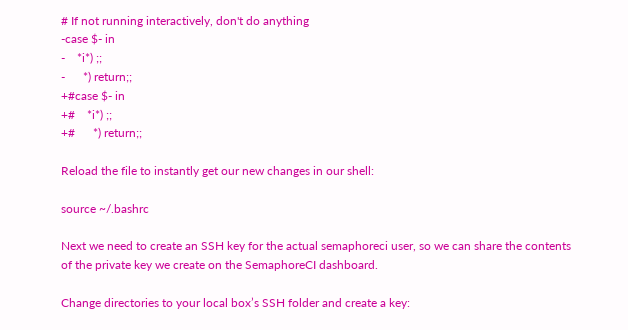# If not running interactively, don't do anything
-case $- in
-    *i*) ;;
-      *) return;;
+#case $- in
+#    *i*) ;;
+#      *) return;;

Reload the file to instantly get our new changes in our shell:

source ~/.bashrc

Next we need to create an SSH key for the actual semaphoreci user, so we can share the contents of the private key we create on the SemaphoreCI dashboard.

Change directories to your local box’s SSH folder and create a key: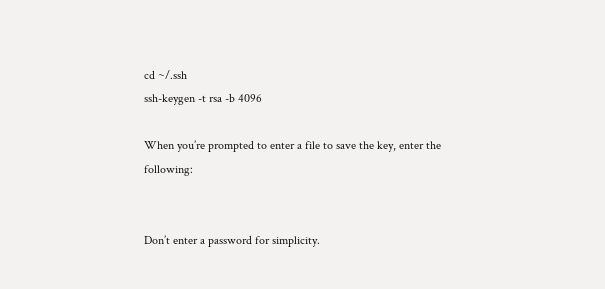cd ~/.ssh
ssh-keygen -t rsa -b 4096

When you’re prompted to enter a file to save the key, enter the following:


Don’t enter a password for simplicity.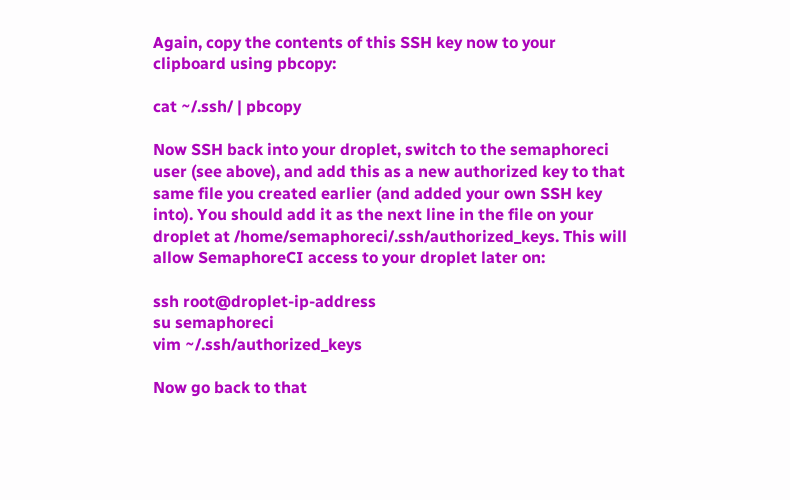Again, copy the contents of this SSH key now to your clipboard using pbcopy:

cat ~/.ssh/ | pbcopy

Now SSH back into your droplet, switch to the semaphoreci user (see above), and add this as a new authorized key to that same file you created earlier (and added your own SSH key into). You should add it as the next line in the file on your droplet at /home/semaphoreci/.ssh/authorized_keys. This will allow SemaphoreCI access to your droplet later on:

ssh root@droplet-ip-address
su semaphoreci
vim ~/.ssh/authorized_keys

Now go back to that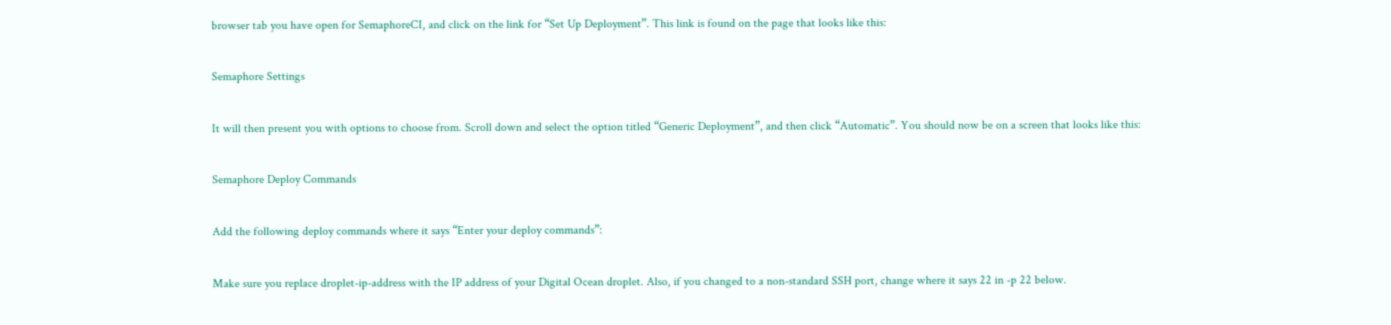browser tab you have open for SemaphoreCI, and click on the link for “Set Up Deployment”. This link is found on the page that looks like this:

Semaphore Settings

It will then present you with options to choose from. Scroll down and select the option titled “Generic Deployment”, and then click “Automatic”. You should now be on a screen that looks like this:

Semaphore Deploy Commands

Add the following deploy commands where it says “Enter your deploy commands”:

Make sure you replace droplet-ip-address with the IP address of your Digital Ocean droplet. Also, if you changed to a non-standard SSH port, change where it says 22 in -p 22 below.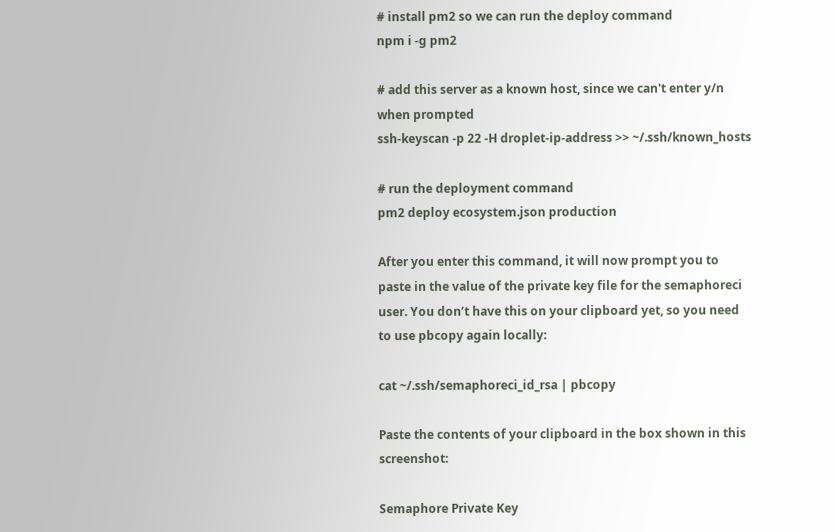# install pm2 so we can run the deploy command
npm i -g pm2

# add this server as a known host, since we can't enter y/n when prompted
ssh-keyscan -p 22 -H droplet-ip-address >> ~/.ssh/known_hosts

# run the deployment command
pm2 deploy ecosystem.json production

After you enter this command, it will now prompt you to paste in the value of the private key file for the semaphoreci user. You don’t have this on your clipboard yet, so you need to use pbcopy again locally:

cat ~/.ssh/semaphoreci_id_rsa | pbcopy

Paste the contents of your clipboard in the box shown in this screenshot:

Semaphore Private Key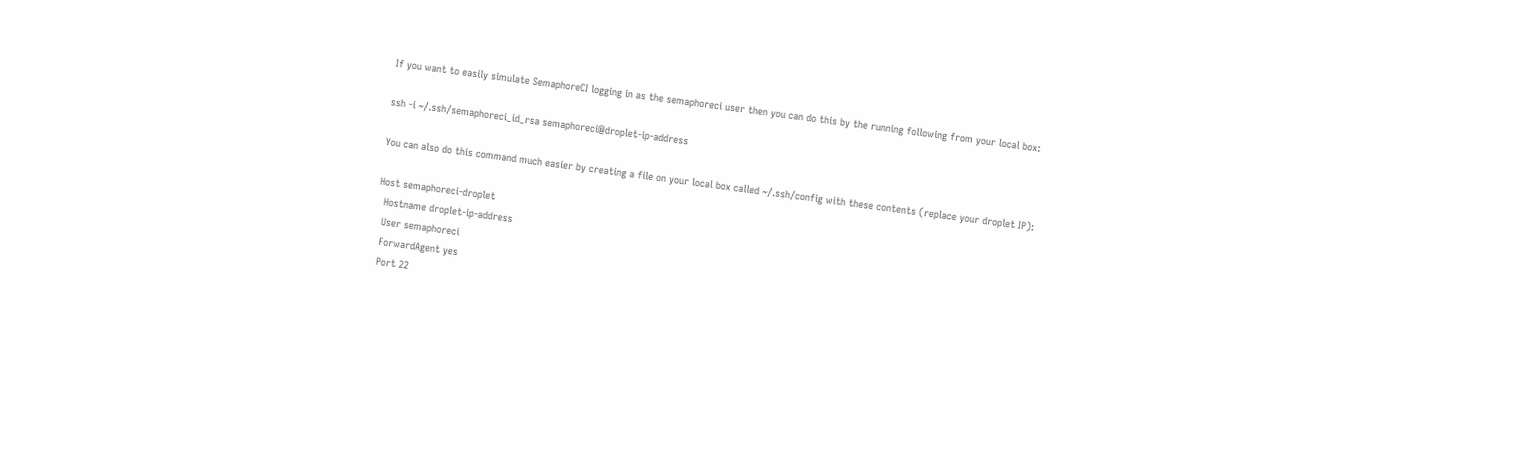If you want to easily simulate SemaphoreCI logging in as the semaphoreci user then you can do this by the running following from your local box:

ssh -i ~/.ssh/semaphoreci_id_rsa semaphoreci@droplet-ip-address

You can also do this command much easier by creating a file on your local box called ~/.ssh/config with these contents (replace your droplet IP):

Host semaphoreci-droplet
  Hostname droplet-ip-address
  User semaphoreci
  ForwardAgent yes
  Port 22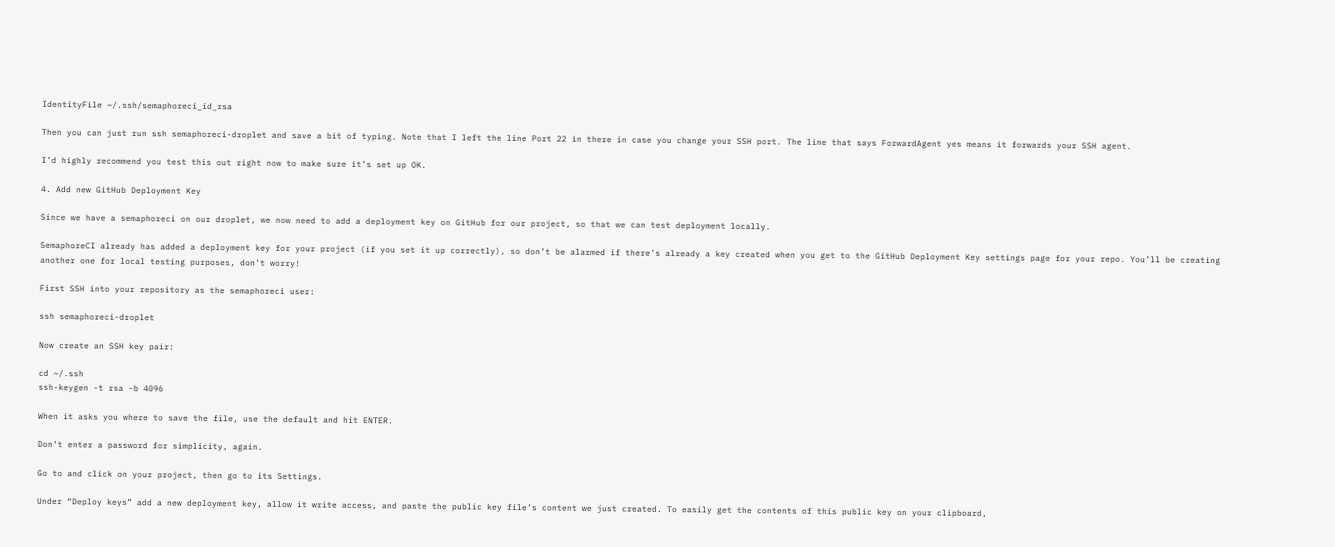IdentityFile ~/.ssh/semaphoreci_id_rsa

Then you can just run ssh semaphoreci-droplet and save a bit of typing. Note that I left the line Port 22 in there in case you change your SSH port. The line that says ForwardAgent yes means it forwards your SSH agent.

I’d highly recommend you test this out right now to make sure it’s set up OK.

4. Add new GitHub Deployment Key

Since we have a semaphoreci on our droplet, we now need to add a deployment key on GitHub for our project, so that we can test deployment locally.

SemaphoreCI already has added a deployment key for your project (if you set it up correctly), so don’t be alarmed if there’s already a key created when you get to the GitHub Deployment Key settings page for your repo. You’ll be creating another one for local testing purposes, don’t worry!

First SSH into your repository as the semaphoreci user:

ssh semaphoreci-droplet

Now create an SSH key pair:

cd ~/.ssh
ssh-keygen -t rsa -b 4096

When it asks you where to save the file, use the default and hit ENTER.

Don’t enter a password for simplicity, again.

Go to and click on your project, then go to its Settings.

Under “Deploy keys” add a new deployment key, allow it write access, and paste the public key file’s content we just created. To easily get the contents of this public key on your clipboard,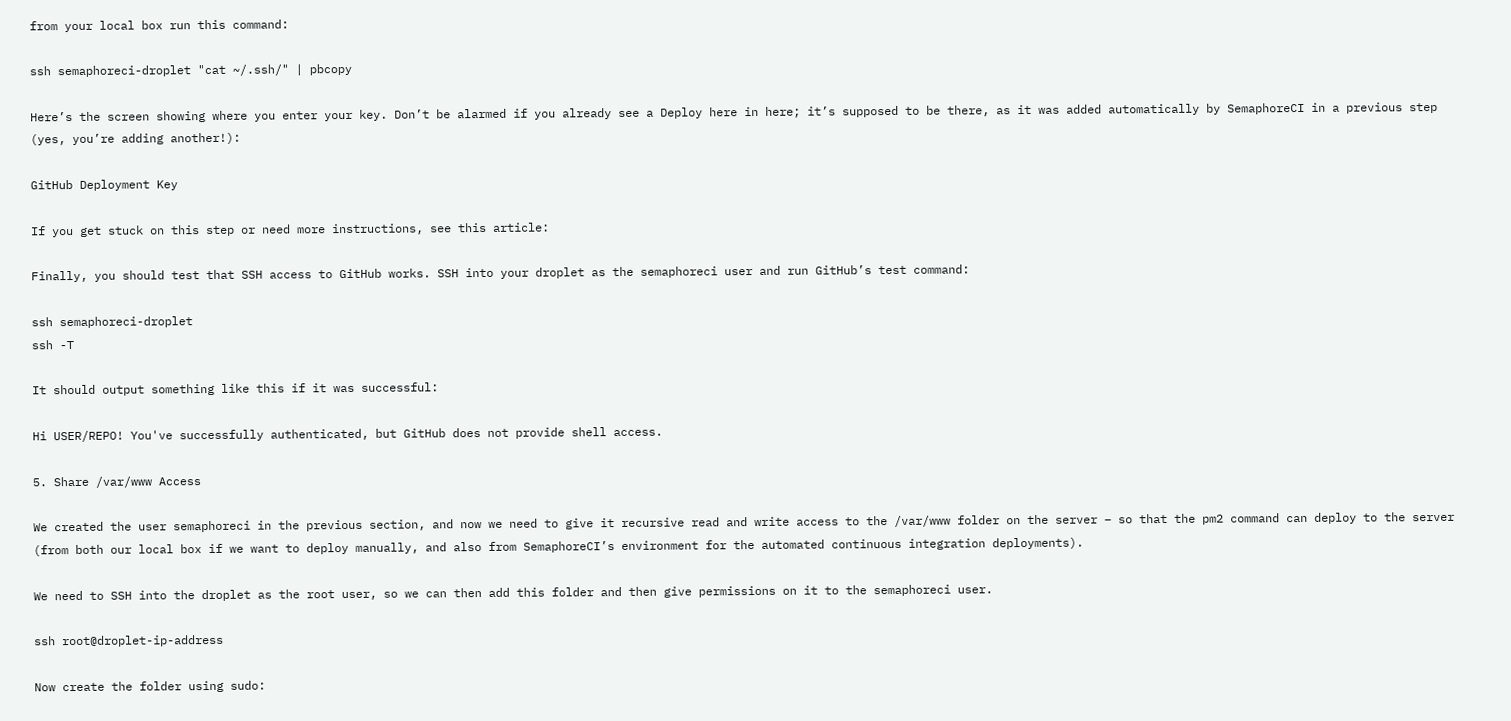from your local box run this command:

ssh semaphoreci-droplet "cat ~/.ssh/" | pbcopy

Here’s the screen showing where you enter your key. Don’t be alarmed if you already see a Deploy here in here; it’s supposed to be there, as it was added automatically by SemaphoreCI in a previous step (yes, you’re adding another!):

GitHub Deployment Key

If you get stuck on this step or need more instructions, see this article:

Finally, you should test that SSH access to GitHub works. SSH into your droplet as the semaphoreci user and run GitHub’s test command:

ssh semaphoreci-droplet
ssh -T

It should output something like this if it was successful:

Hi USER/REPO! You've successfully authenticated, but GitHub does not provide shell access.

5. Share /var/www Access

We created the user semaphoreci in the previous section, and now we need to give it recursive read and write access to the /var/www folder on the server – so that the pm2 command can deploy to the server (from both our local box if we want to deploy manually, and also from SemaphoreCI’s environment for the automated continuous integration deployments).

We need to SSH into the droplet as the root user, so we can then add this folder and then give permissions on it to the semaphoreci user.

ssh root@droplet-ip-address

Now create the folder using sudo: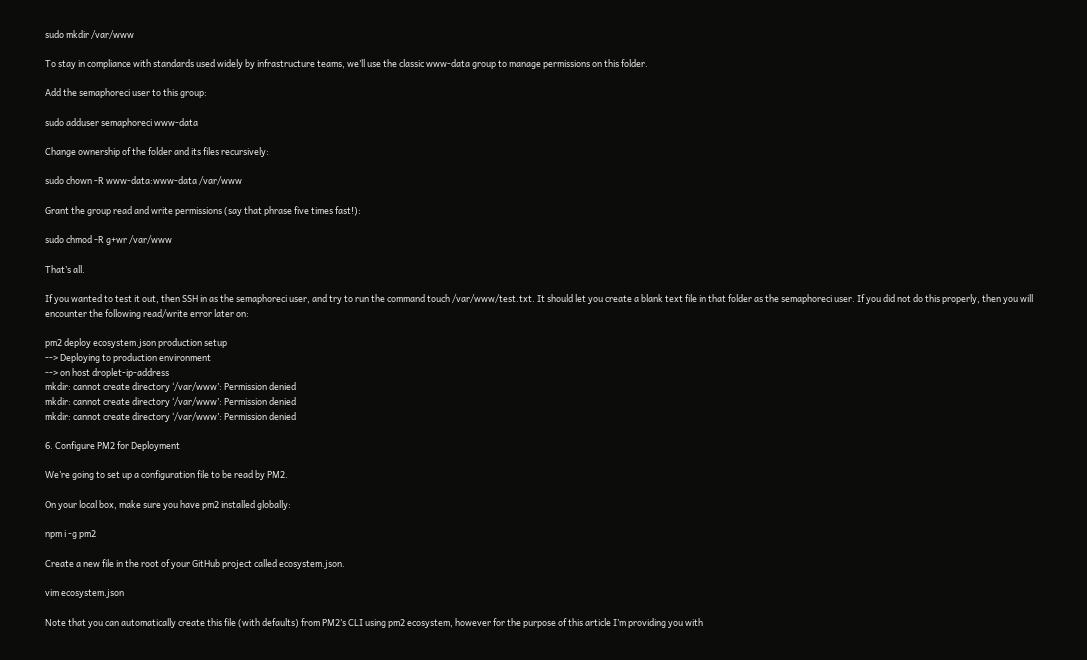sudo mkdir /var/www

To stay in compliance with standards used widely by infrastructure teams, we’ll use the classic www-data group to manage permissions on this folder.

Add the semaphoreci user to this group:

sudo adduser semaphoreci www-data

Change ownership of the folder and its files recursively:

sudo chown -R www-data:www-data /var/www

Grant the group read and write permissions (say that phrase five times fast!):

sudo chmod -R g+wr /var/www

That’s all.

If you wanted to test it out, then SSH in as the semaphoreci user, and try to run the command touch /var/www/test.txt. It should let you create a blank text file in that folder as the semaphoreci user. If you did not do this properly, then you will encounter the following read/write error later on:

pm2 deploy ecosystem.json production setup
--> Deploying to production environment
--> on host droplet-ip-address
mkdir: cannot create directory ‘/var/www’: Permission denied
mkdir: cannot create directory ‘/var/www’: Permission denied
mkdir: cannot create directory ‘/var/www’: Permission denied

6. Configure PM2 for Deployment

We’re going to set up a configuration file to be read by PM2.

On your local box, make sure you have pm2 installed globally:

npm i -g pm2

Create a new file in the root of your GitHub project called ecosystem.json.

vim ecosystem.json

Note that you can automatically create this file (with defaults) from PM2’s CLI using pm2 ecosystem, however for the purpose of this article I’m providing you with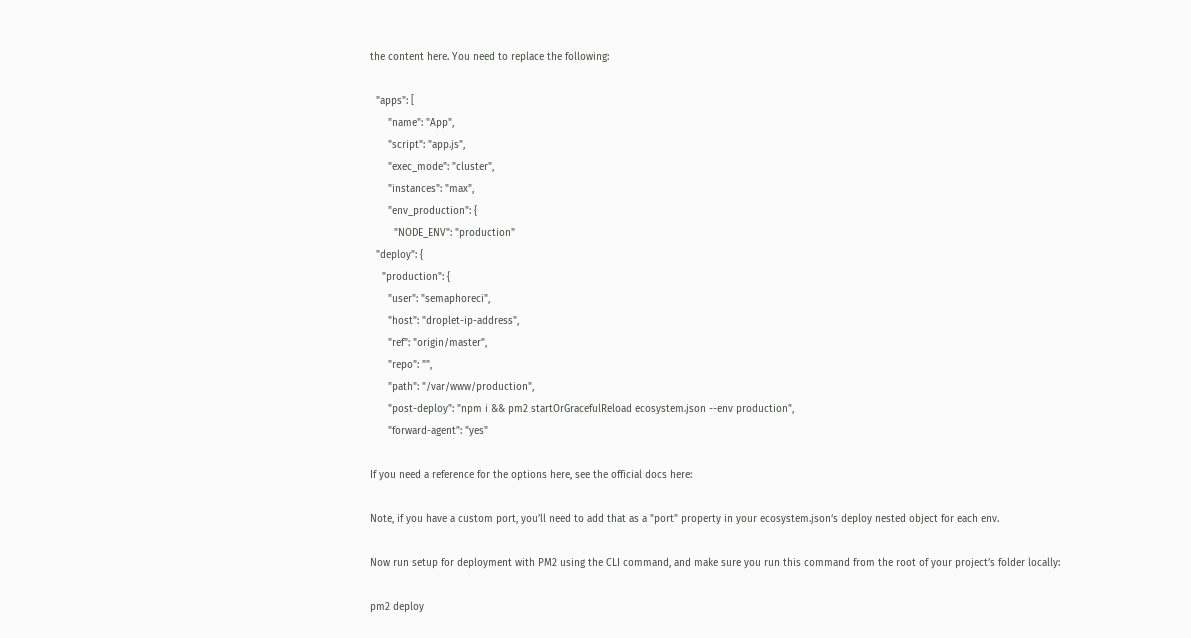the content here. You need to replace the following:

  "apps": [
      "name": "App",
      "script": "app.js",
      "exec_mode": "cluster",
      "instances": "max",
      "env_production": {
        "NODE_ENV": "production"
  "deploy": {
    "production": {
      "user": "semaphoreci",
      "host": "droplet-ip-address",
      "ref": "origin/master",
      "repo": "",
      "path": "/var/www/production",
      "post-deploy": "npm i && pm2 startOrGracefulReload ecosystem.json --env production",
      "forward-agent": "yes"

If you need a reference for the options here, see the official docs here:

Note, if you have a custom port, you’ll need to add that as a "port" property in your ecosystem.json‘s deploy nested object for each env.

Now run setup for deployment with PM2 using the CLI command, and make sure you run this command from the root of your project’s folder locally:

pm2 deploy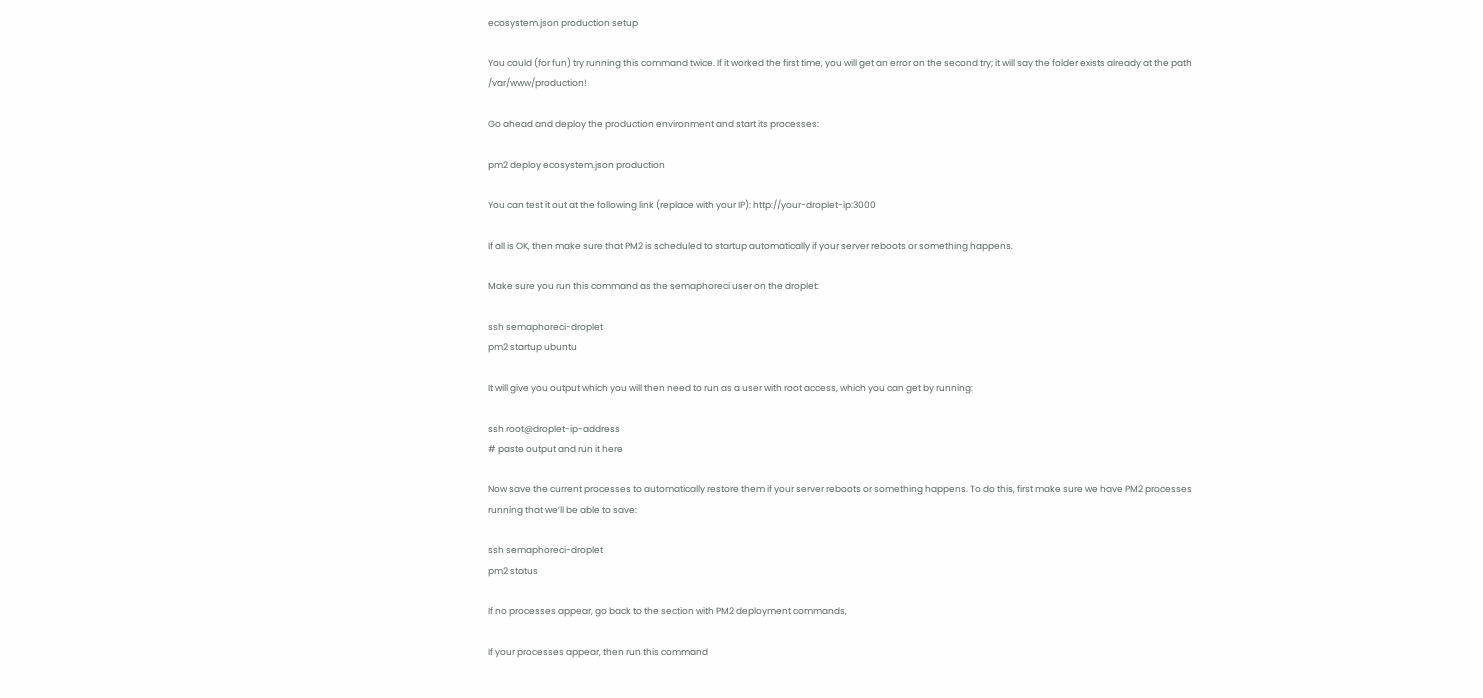ecosystem.json production setup

You could (for fun) try running this command twice. If it worked the first time, you will get an error on the second try; it will say the folder exists already at the path /var/www/production!

Go ahead and deploy the production environment and start its processes:

pm2 deploy ecosystem.json production

You can test it out at the following link (replace with your IP): http://your-droplet-ip:3000

If all is OK, then make sure that PM2 is scheduled to startup automatically if your server reboots or something happens.

Make sure you run this command as the semaphoreci user on the droplet:

ssh semaphoreci-droplet
pm2 startup ubuntu

It will give you output which you will then need to run as a user with root access, which you can get by running:

ssh root@droplet-ip-address
# paste output and run it here

Now save the current processes to automatically restore them if your server reboots or something happens. To do this, first make sure we have PM2 processes running that we’ll be able to save:

ssh semaphoreci-droplet
pm2 status

If no processes appear, go back to the section with PM2 deployment commands,

If your processes appear, then run this command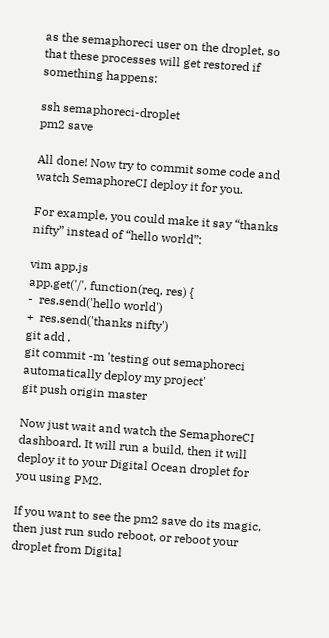as the semaphoreci user on the droplet, so that these processes will get restored if something happens:

ssh semaphoreci-droplet
pm2 save

All done! Now try to commit some code and watch SemaphoreCI deploy it for you.

For example, you could make it say “thanks nifty” instead of “hello world”:

vim app.js
app.get('/', function(req, res) {
-  res.send('hello world')
+  res.send('thanks nifty')
git add .
git commit -m 'testing out semaphoreci automatically deploy my project'
git push origin master

Now just wait and watch the SemaphoreCI dashboard. It will run a build, then it will deploy it to your Digital Ocean droplet for you using PM2.

If you want to see the pm2 save do its magic, then just run sudo reboot, or reboot your droplet from Digital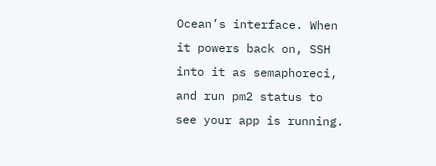Ocean’s interface. When it powers back on, SSH into it as semaphoreci, and run pm2 status to see your app is running.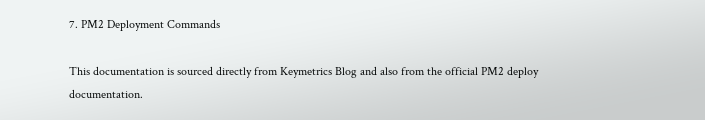7. PM2 Deployment Commands

This documentation is sourced directly from Keymetrics Blog and also from the official PM2 deploy documentation.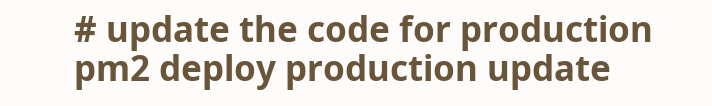# update the code for production
pm2 deploy production update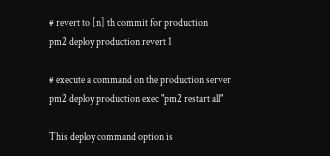# revert to [n] th commit for production
pm2 deploy production revert 1

# execute a command on the production server
pm2 deploy production exec "pm2 restart all"

This deploy command option is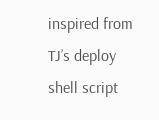inspired from TJ’s deploy shell script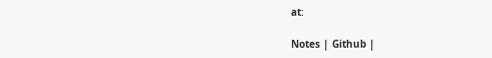at:

Notes | Github |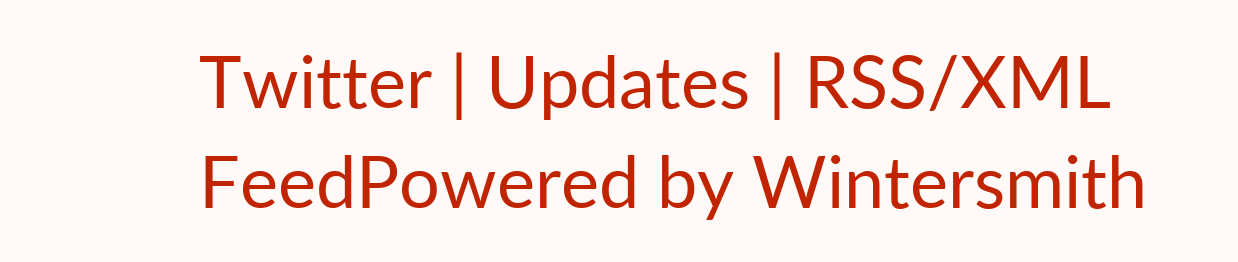Twitter | Updates | RSS/XML FeedPowered by Wintersmith